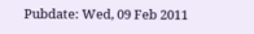Pubdate: Wed, 09 Feb 2011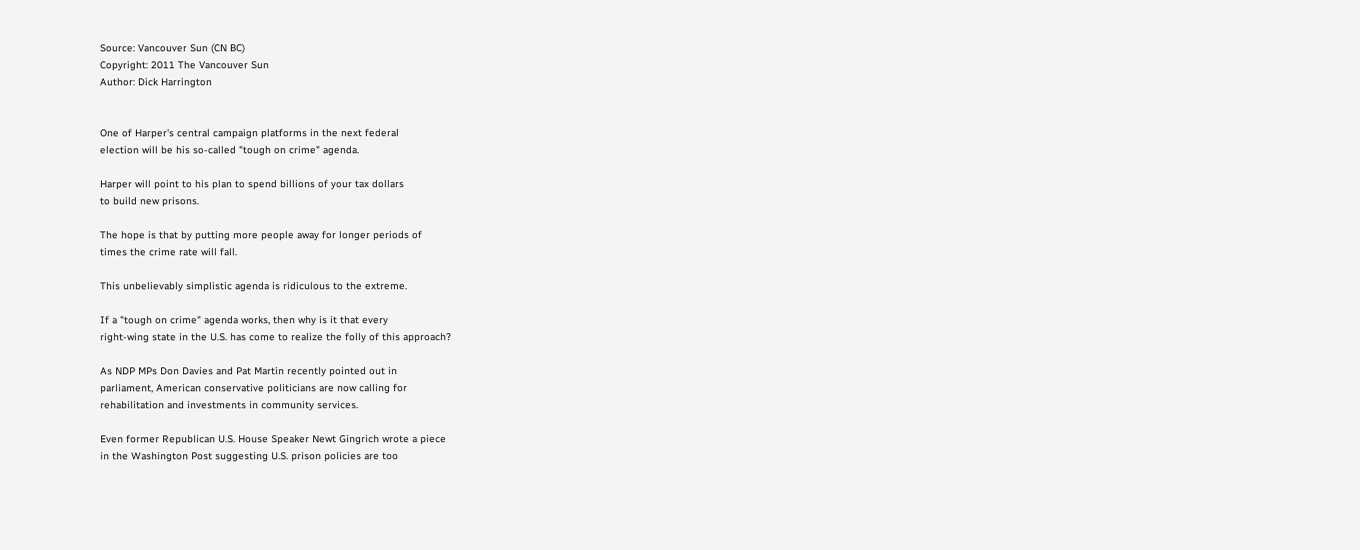Source: Vancouver Sun (CN BC)
Copyright: 2011 The Vancouver Sun
Author: Dick Harrington


One of Harper's central campaign platforms in the next federal
election will be his so-called "tough on crime" agenda.

Harper will point to his plan to spend billions of your tax dollars
to build new prisons.

The hope is that by putting more people away for longer periods of
times the crime rate will fall.

This unbelievably simplistic agenda is ridiculous to the extreme.

If a "tough on crime" agenda works, then why is it that every
right-wing state in the U.S. has come to realize the folly of this approach?

As NDP MPs Don Davies and Pat Martin recently pointed out in
parliament, American conservative politicians are now calling for
rehabilitation and investments in community services.

Even former Republican U.S. House Speaker Newt Gingrich wrote a piece
in the Washington Post suggesting U.S. prison policies are too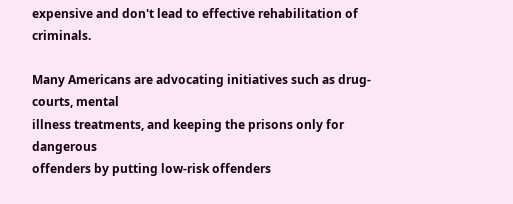expensive and don't lead to effective rehabilitation of criminals.

Many Americans are advocating initiatives such as drug-courts, mental
illness treatments, and keeping the prisons only for dangerous
offenders by putting low-risk offenders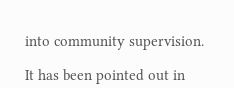into community supervision.

It has been pointed out in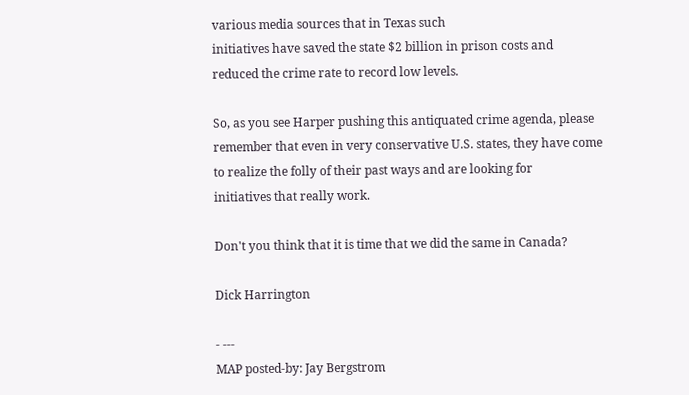various media sources that in Texas such
initiatives have saved the state $2 billion in prison costs and
reduced the crime rate to record low levels.

So, as you see Harper pushing this antiquated crime agenda, please
remember that even in very conservative U.S. states, they have come
to realize the folly of their past ways and are looking for
initiatives that really work.

Don't you think that it is time that we did the same in Canada?

Dick Harrington

- ---
MAP posted-by: Jay Bergstrom